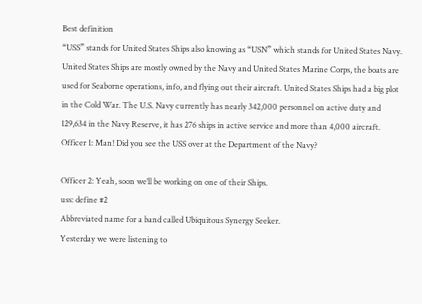Best definition
“USS” stands for United States Ships also knowing as “USN” which stands for United States Navy. United States Ships are mostly owned by the Navy and United States Marine Corps, the boats are used for Seaborne operations, info, and flying out their aircraft. United States Ships had a big plot in the Cold War. The U.S. Navy currently has nearly 342,000 personnel on active duty and 129,634 in the Navy Reserve, it has 276 ships in active service and more than 4,000 aircraft.
Officer 1: Man! Did you see the USS over at the Department of the Navy?

Officer 2: Yeah, soon we’ll be working on one of their Ships.
uss: define #2
Abbreviated name for a band called Ubiquitous Synergy Seeker.
Yesterday we were listening to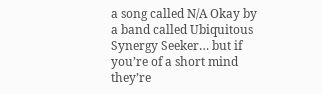a song called N/A Okay by a band called Ubiquitous Synergy Seeker… but if you’re of a short mind they’re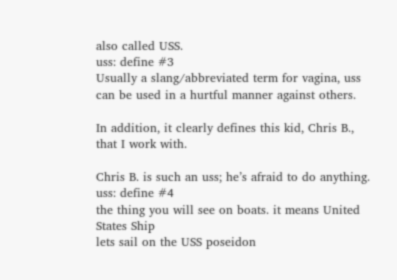also called USS.
uss: define #3
Usually a slang/abbreviated term for vagina, uss can be used in a hurtful manner against others.

In addition, it clearly defines this kid, Chris B., that I work with.

Chris B. is such an uss; he’s afraid to do anything.
uss: define #4
the thing you will see on boats. it means United States Ship
lets sail on the USS poseidon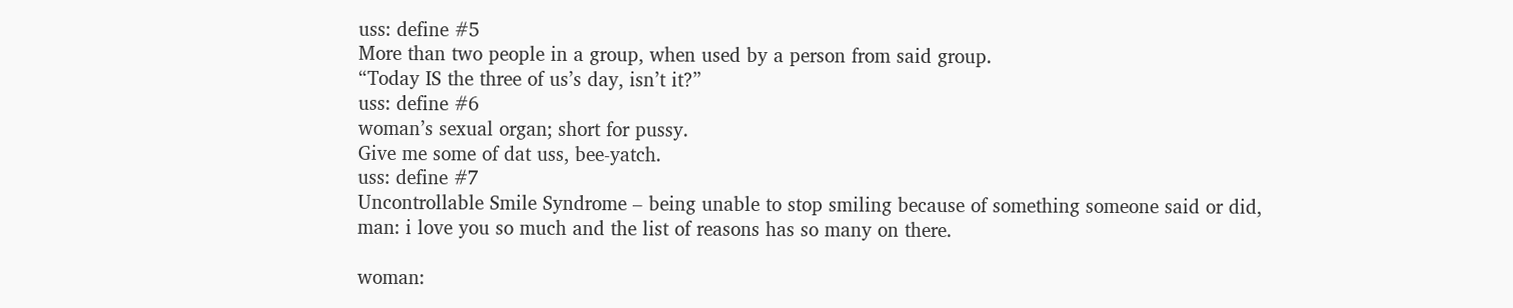uss: define #5
More than two people in a group, when used by a person from said group.
“Today IS the three of us’s day, isn’t it?”
uss: define #6
woman’s sexual organ; short for pussy.
Give me some of dat uss, bee-yatch.
uss: define #7
Uncontrollable Smile Syndrome – being unable to stop smiling because of something someone said or did,
man: i love you so much and the list of reasons has so many on there.

woman: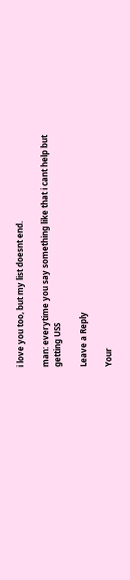i love you too, but my list doesnt end.

man: everytime you say something like that i cant help but getting USS

Leave a Reply

Your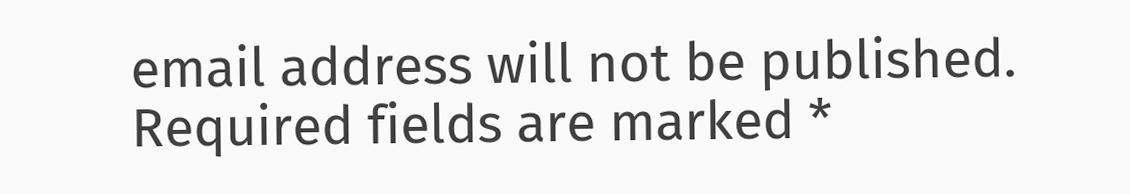email address will not be published. Required fields are marked *